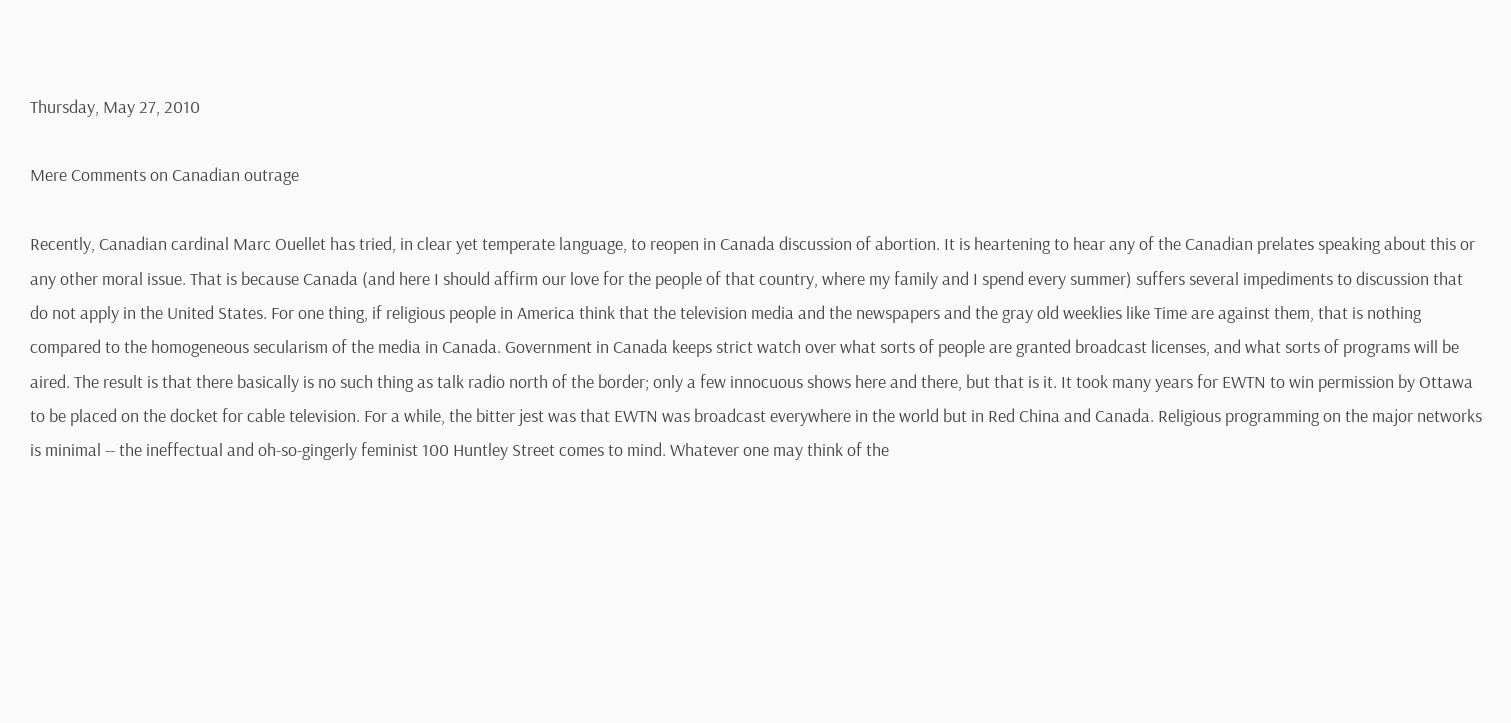Thursday, May 27, 2010

Mere Comments on Canadian outrage

Recently, Canadian cardinal Marc Ouellet has tried, in clear yet temperate language, to reopen in Canada discussion of abortion. It is heartening to hear any of the Canadian prelates speaking about this or any other moral issue. That is because Canada (and here I should affirm our love for the people of that country, where my family and I spend every summer) suffers several impediments to discussion that do not apply in the United States. For one thing, if religious people in America think that the television media and the newspapers and the gray old weeklies like Time are against them, that is nothing compared to the homogeneous secularism of the media in Canada. Government in Canada keeps strict watch over what sorts of people are granted broadcast licenses, and what sorts of programs will be aired. The result is that there basically is no such thing as talk radio north of the border; only a few innocuous shows here and there, but that is it. It took many years for EWTN to win permission by Ottawa to be placed on the docket for cable television. For a while, the bitter jest was that EWTN was broadcast everywhere in the world but in Red China and Canada. Religious programming on the major networks is minimal -- the ineffectual and oh-so-gingerly feminist 100 Huntley Street comes to mind. Whatever one may think of the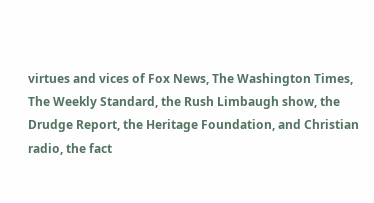virtues and vices of Fox News, The Washington Times, The Weekly Standard, the Rush Limbaugh show, the Drudge Report, the Heritage Foundation, and Christian radio, the fact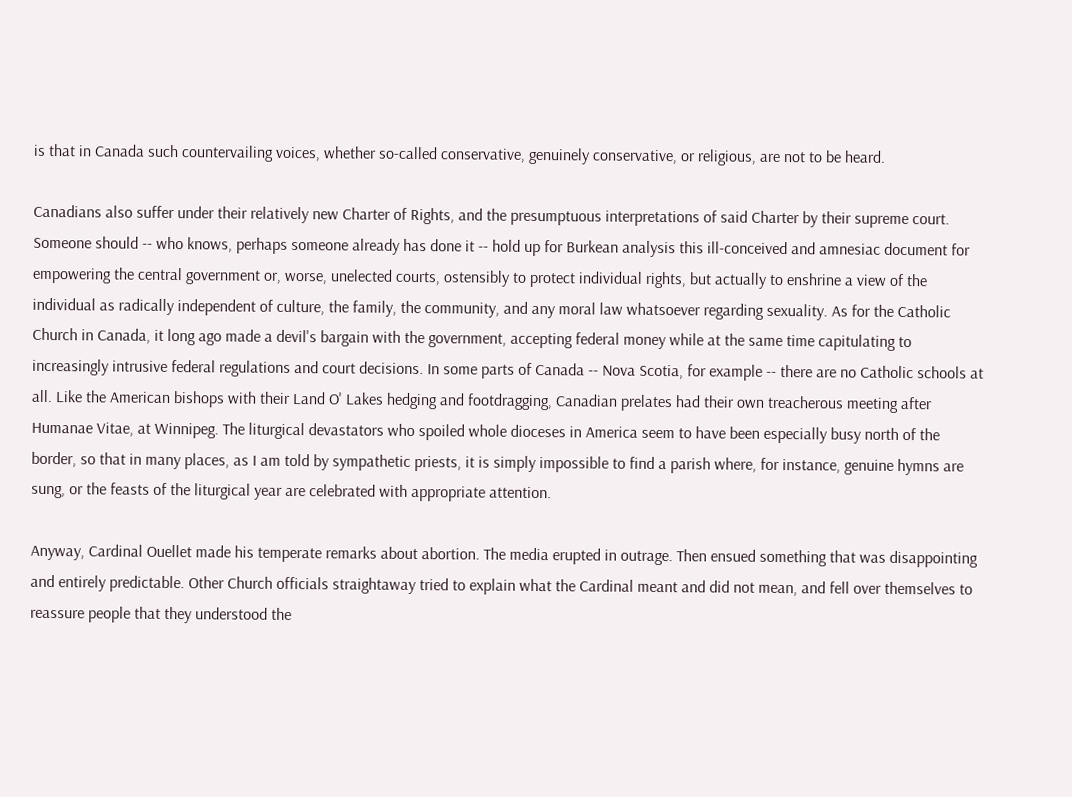is that in Canada such countervailing voices, whether so-called conservative, genuinely conservative, or religious, are not to be heard.

Canadians also suffer under their relatively new Charter of Rights, and the presumptuous interpretations of said Charter by their supreme court. Someone should -- who knows, perhaps someone already has done it -- hold up for Burkean analysis this ill-conceived and amnesiac document for empowering the central government or, worse, unelected courts, ostensibly to protect individual rights, but actually to enshrine a view of the individual as radically independent of culture, the family, the community, and any moral law whatsoever regarding sexuality. As for the Catholic Church in Canada, it long ago made a devil's bargain with the government, accepting federal money while at the same time capitulating to increasingly intrusive federal regulations and court decisions. In some parts of Canada -- Nova Scotia, for example -- there are no Catholic schools at all. Like the American bishops with their Land O' Lakes hedging and footdragging, Canadian prelates had their own treacherous meeting after Humanae Vitae, at Winnipeg. The liturgical devastators who spoiled whole dioceses in America seem to have been especially busy north of the border, so that in many places, as I am told by sympathetic priests, it is simply impossible to find a parish where, for instance, genuine hymns are sung, or the feasts of the liturgical year are celebrated with appropriate attention.

Anyway, Cardinal Ouellet made his temperate remarks about abortion. The media erupted in outrage. Then ensued something that was disappointing and entirely predictable. Other Church officials straightaway tried to explain what the Cardinal meant and did not mean, and fell over themselves to reassure people that they understood the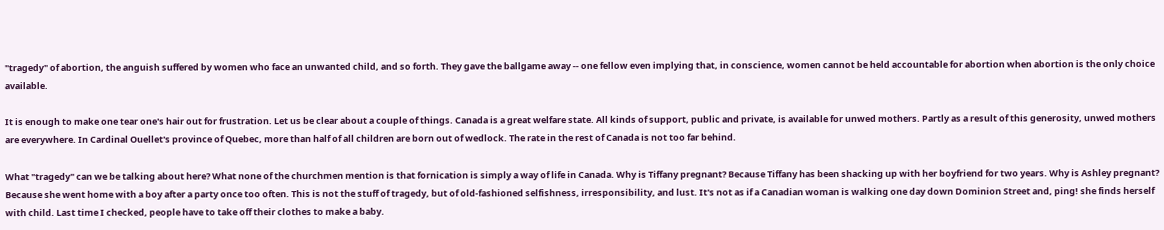"tragedy" of abortion, the anguish suffered by women who face an unwanted child, and so forth. They gave the ballgame away -- one fellow even implying that, in conscience, women cannot be held accountable for abortion when abortion is the only choice available.

It is enough to make one tear one's hair out for frustration. Let us be clear about a couple of things. Canada is a great welfare state. All kinds of support, public and private, is available for unwed mothers. Partly as a result of this generosity, unwed mothers are everywhere. In Cardinal Ouellet's province of Quebec, more than half of all children are born out of wedlock. The rate in the rest of Canada is not too far behind.

What "tragedy" can we be talking about here? What none of the churchmen mention is that fornication is simply a way of life in Canada. Why is Tiffany pregnant? Because Tiffany has been shacking up with her boyfriend for two years. Why is Ashley pregnant? Because she went home with a boy after a party once too often. This is not the stuff of tragedy, but of old-fashioned selfishness, irresponsibility, and lust. It's not as if a Canadian woman is walking one day down Dominion Street and, ping! she finds herself with child. Last time I checked, people have to take off their clothes to make a baby.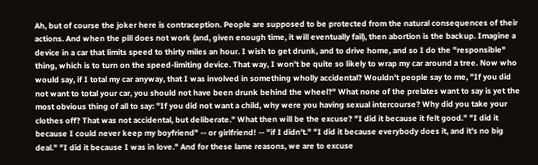Ah, but of course the joker here is contraception. People are supposed to be protected from the natural consequences of their actions. And when the pill does not work (and, given enough time, it will eventually fail), then abortion is the backup. Imagine a device in a car that limits speed to thirty miles an hour. I wish to get drunk, and to drive home, and so I do the "responsible" thing, which is to turn on the speed-limiting device. That way, I won't be quite so likely to wrap my car around a tree. Now who would say, if I total my car anyway, that I was involved in something wholly accidental? Wouldn't people say to me, "If you did not want to total your car, you should not have been drunk behind the wheel?" What none of the prelates want to say is yet the most obvious thing of all to say: "If you did not want a child, why were you having sexual intercourse? Why did you take your clothes off? That was not accidental, but deliberate." What then will be the excuse? "I did it because it felt good." "I did it because I could never keep my boyfriend" -- or girlfriend! -- "if I didn't." "I did it because everybody does it, and it's no big deal." "I did it because I was in love." And for these lame reasons, we are to excuse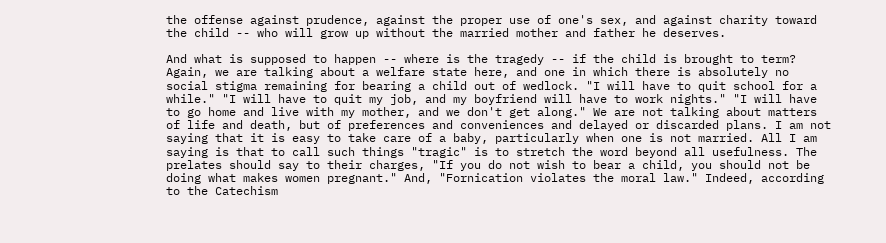the offense against prudence, against the proper use of one's sex, and against charity toward the child -- who will grow up without the married mother and father he deserves.

And what is supposed to happen -- where is the tragedy -- if the child is brought to term? Again, we are talking about a welfare state here, and one in which there is absolutely no social stigma remaining for bearing a child out of wedlock. "I will have to quit school for a while." "I will have to quit my job, and my boyfriend will have to work nights." "I will have to go home and live with my mother, and we don't get along." We are not talking about matters of life and death, but of preferences and conveniences and delayed or discarded plans. I am not saying that it is easy to take care of a baby, particularly when one is not married. All I am saying is that to call such things "tragic" is to stretch the word beyond all usefulness. The prelates should say to their charges, "If you do not wish to bear a child, you should not be doing what makes women pregnant." And, "Fornication violates the moral law." Indeed, according to the Catechism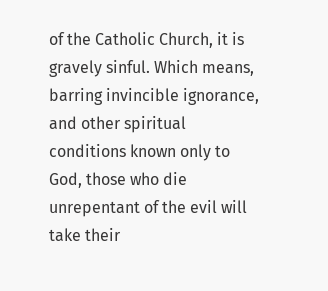of the Catholic Church, it is gravely sinful. Which means, barring invincible ignorance, and other spiritual conditions known only to God, those who die unrepentant of the evil will take their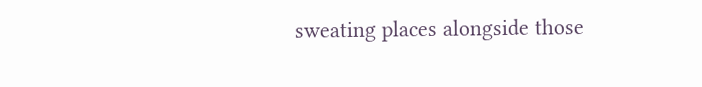sweating places alongside those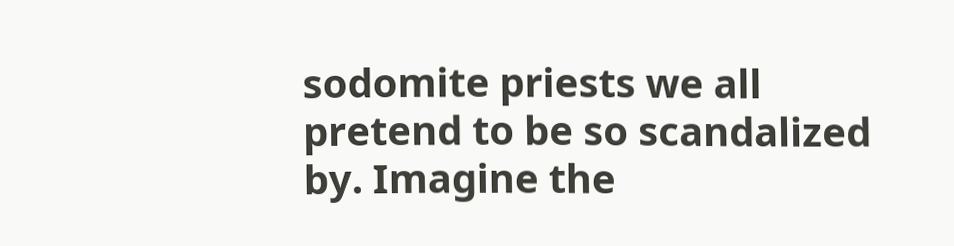sodomite priests we all pretend to be so scandalized by. Imagine the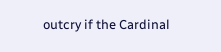outcry if the Cardinal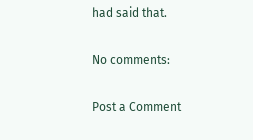had said that.

No comments:

Post a Comment